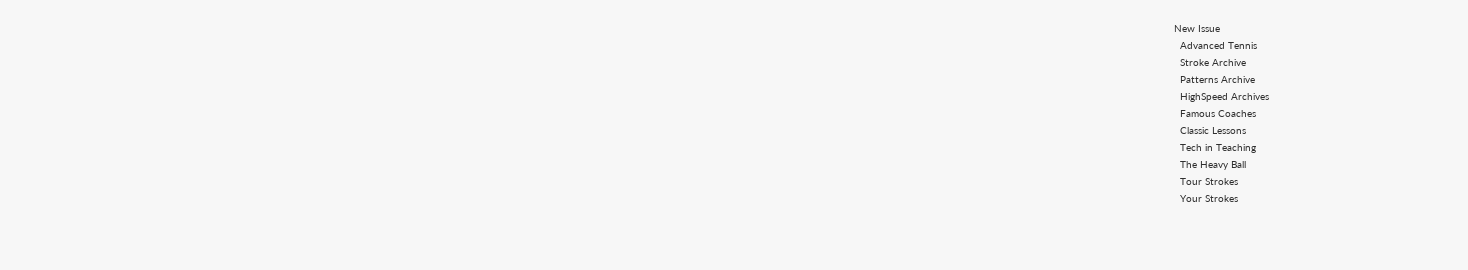New Issue
  Advanced Tennis
  Stroke Archive
  Patterns Archive
  HighSpeed Archives
  Famous Coaches
  Classic Lessons
  Tech in Teaching
  The Heavy Ball
  Tour Strokes
  Your Strokes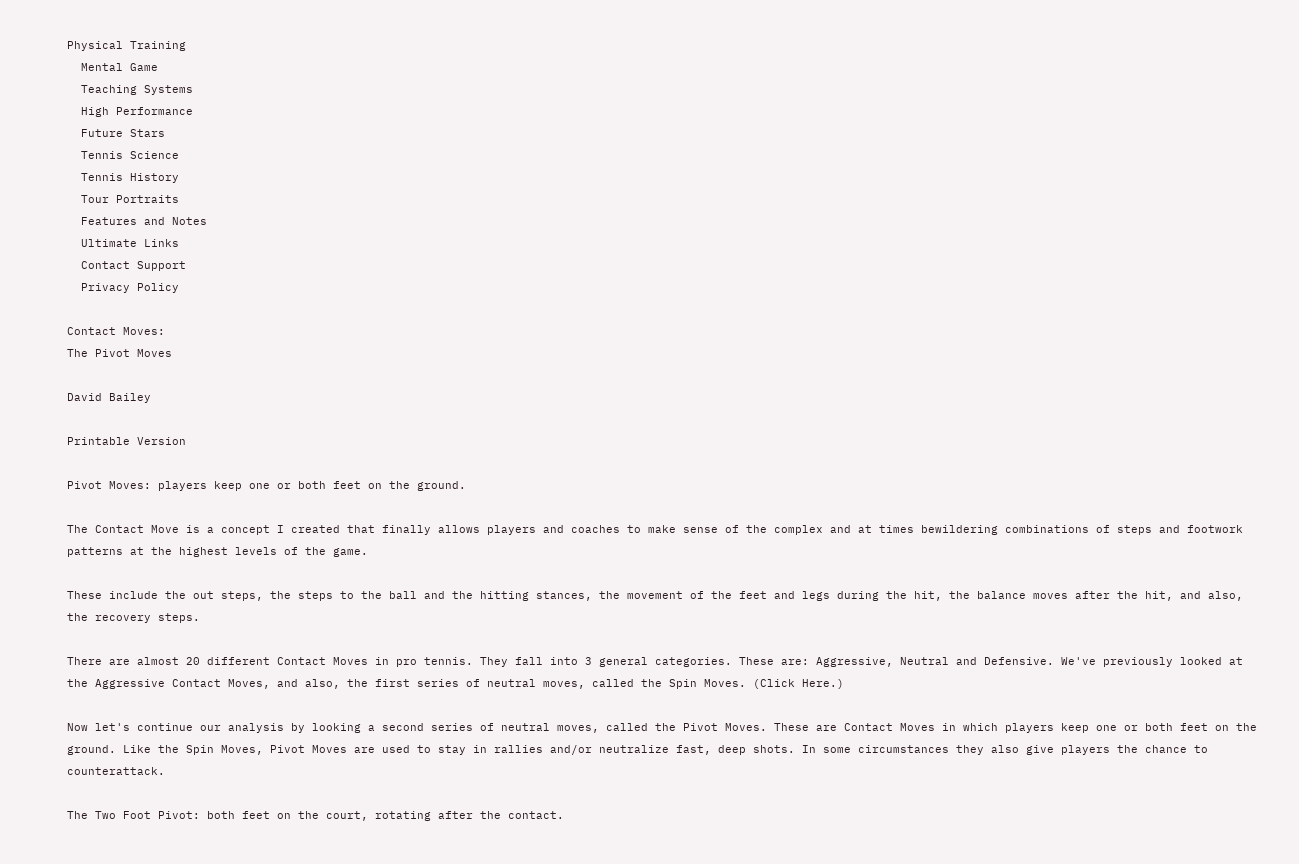Physical Training
  Mental Game
  Teaching Systems
  High Performance
  Future Stars
  Tennis Science
  Tennis History
  Tour Portraits
  Features and Notes
  Ultimate Links
  Contact Support
  Privacy Policy

Contact Moves:
The Pivot Moves

David Bailey

Printable Version

Pivot Moves: players keep one or both feet on the ground.

The Contact Move is a concept I created that finally allows players and coaches to make sense of the complex and at times bewildering combinations of steps and footwork patterns at the highest levels of the game.

These include the out steps, the steps to the ball and the hitting stances, the movement of the feet and legs during the hit, the balance moves after the hit, and also, the recovery steps.

There are almost 20 different Contact Moves in pro tennis. They fall into 3 general categories. These are: Aggressive, Neutral and Defensive. We've previously looked at the Aggressive Contact Moves, and also, the first series of neutral moves, called the Spin Moves. (Click Here.)

Now let's continue our analysis by looking a second series of neutral moves, called the Pivot Moves. These are Contact Moves in which players keep one or both feet on the ground. Like the Spin Moves, Pivot Moves are used to stay in rallies and/or neutralize fast, deep shots. In some circumstances they also give players the chance to counterattack.

The Two Foot Pivot: both feet on the court, rotating after the contact.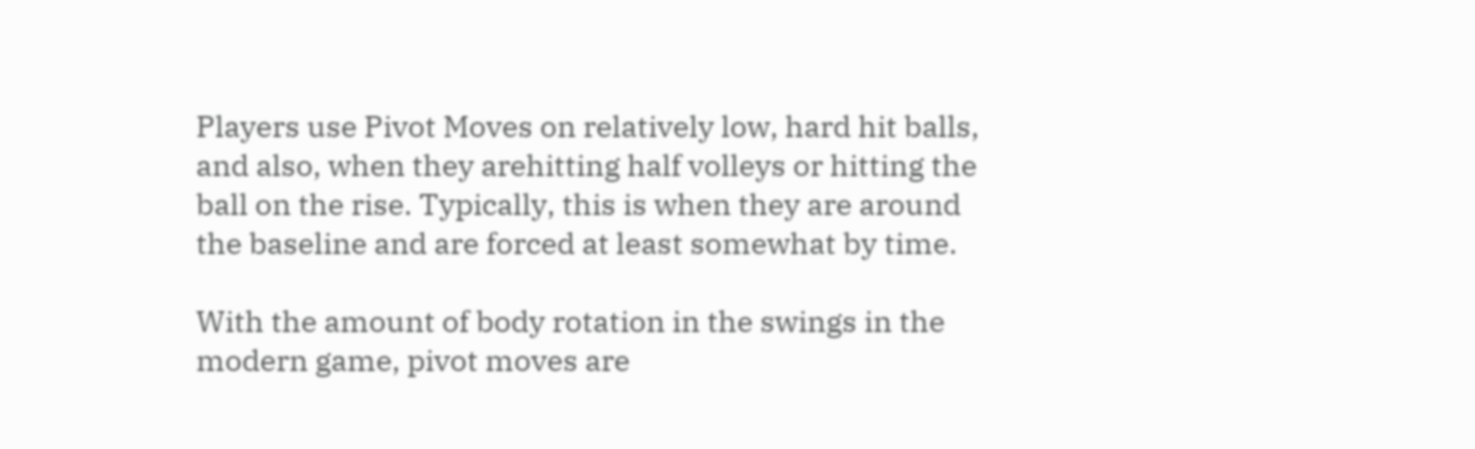Players use Pivot Moves on relatively low, hard hit balls, and also, when they arehitting half volleys or hitting the ball on the rise. Typically, this is when they are around the baseline and are forced at least somewhat by time.

With the amount of body rotation in the swings in the modern game, pivot moves are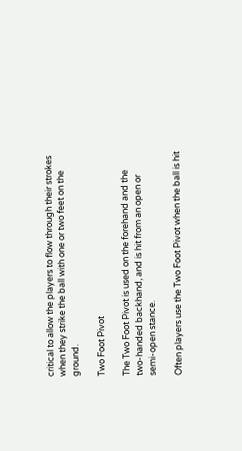critical to allow the players to flow through their strokes when they strike the ball with one or two feet on the ground.

Two Foot Pivot

The Two Foot Pivot is used on the forehand and the two-handed backhand, and is hit from an open or semi-open stance.

Often players use the Two Foot Pivot when the ball is hit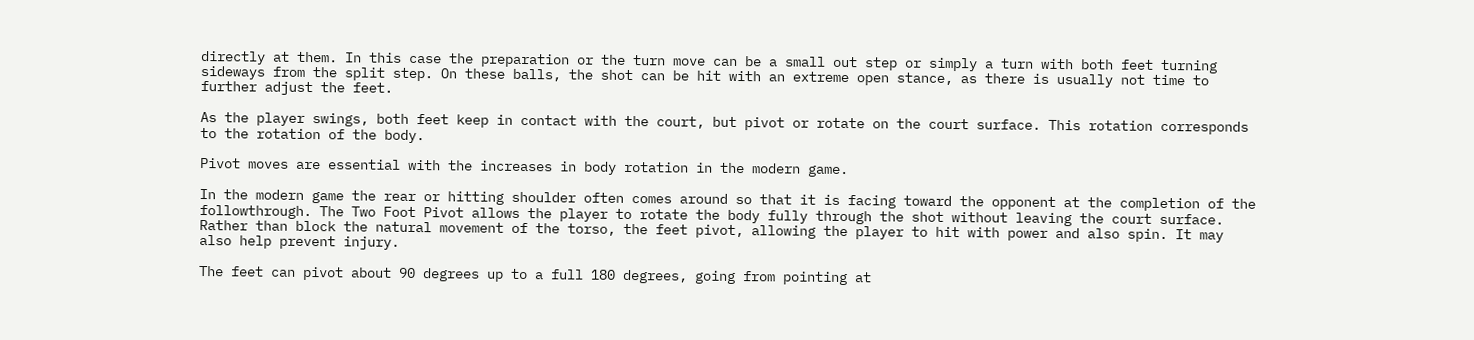directly at them. In this case the preparation or the turn move can be a small out step or simply a turn with both feet turning sideways from the split step. On these balls, the shot can be hit with an extreme open stance, as there is usually not time to further adjust the feet.

As the player swings, both feet keep in contact with the court, but pivot or rotate on the court surface. This rotation corresponds to the rotation of the body.

Pivot moves are essential with the increases in body rotation in the modern game.

In the modern game the rear or hitting shoulder often comes around so that it is facing toward the opponent at the completion of the followthrough. The Two Foot Pivot allows the player to rotate the body fully through the shot without leaving the court surface. Rather than block the natural movement of the torso, the feet pivot, allowing the player to hit with power and also spin. It may also help prevent injury.

The feet can pivot about 90 degrees up to a full 180 degrees, going from pointing at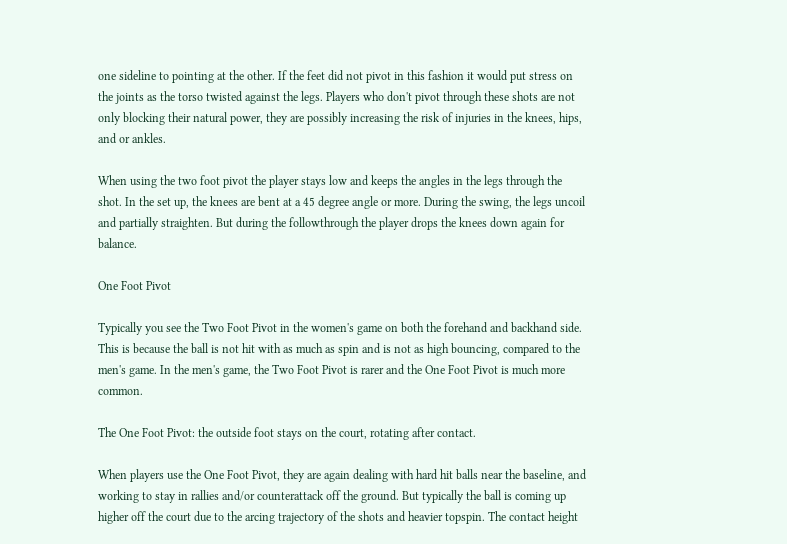one sideline to pointing at the other. If the feet did not pivot in this fashion it would put stress on the joints as the torso twisted against the legs. Players who don't pivot through these shots are not only blocking their natural power, they are possibly increasing the risk of injuries in the knees, hips, and or ankles.

When using the two foot pivot the player stays low and keeps the angles in the legs through the shot. In the set up, the knees are bent at a 45 degree angle or more. During the swing, the legs uncoil and partially straighten. But during the followthrough the player drops the knees down again for balance.

One Foot Pivot

Typically you see the Two Foot Pivot in the women's game on both the forehand and backhand side. This is because the ball is not hit with as much as spin and is not as high bouncing, compared to the men's game. In the men's game, the Two Foot Pivot is rarer and the One Foot Pivot is much more common.

The One Foot Pivot: the outside foot stays on the court, rotating after contact.

When players use the One Foot Pivot, they are again dealing with hard hit balls near the baseline, and working to stay in rallies and/or counterattack off the ground. But typically the ball is coming up higher off the court due to the arcing trajectory of the shots and heavier topspin. The contact height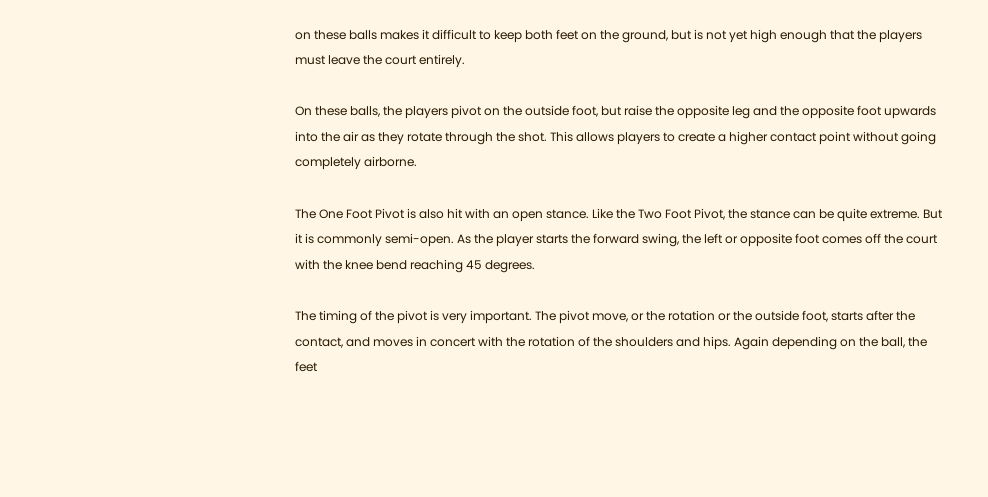on these balls makes it difficult to keep both feet on the ground, but is not yet high enough that the players must leave the court entirely.

On these balls, the players pivot on the outside foot, but raise the opposite leg and the opposite foot upwards into the air as they rotate through the shot. This allows players to create a higher contact point without going completely airborne.

The One Foot Pivot is also hit with an open stance. Like the Two Foot Pivot, the stance can be quite extreme. But it is commonly semi-open. As the player starts the forward swing, the left or opposite foot comes off the court with the knee bend reaching 45 degrees.

The timing of the pivot is very important. The pivot move, or the rotation or the outside foot, starts after the contact, and moves in concert with the rotation of the shoulders and hips. Again depending on the ball, the feet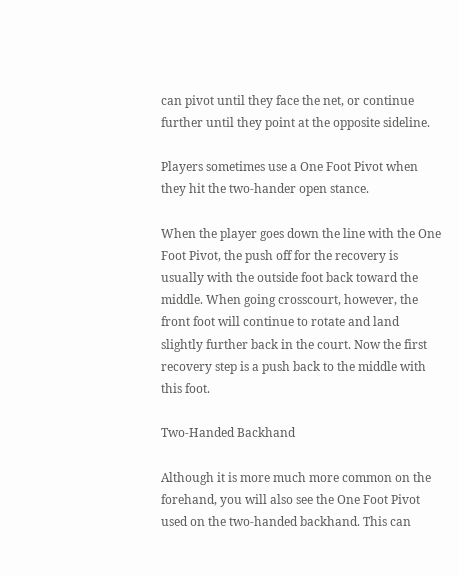can pivot until they face the net, or continue further until they point at the opposite sideline.

Players sometimes use a One Foot Pivot when they hit the two-hander open stance.

When the player goes down the line with the One Foot Pivot, the push off for the recovery is usually with the outside foot back toward the middle. When going crosscourt, however, the front foot will continue to rotate and land slightly further back in the court. Now the first recovery step is a push back to the middle with this foot.

Two-Handed Backhand

Although it is more much more common on the forehand, you will also see the One Foot Pivot used on the two-handed backhand. This can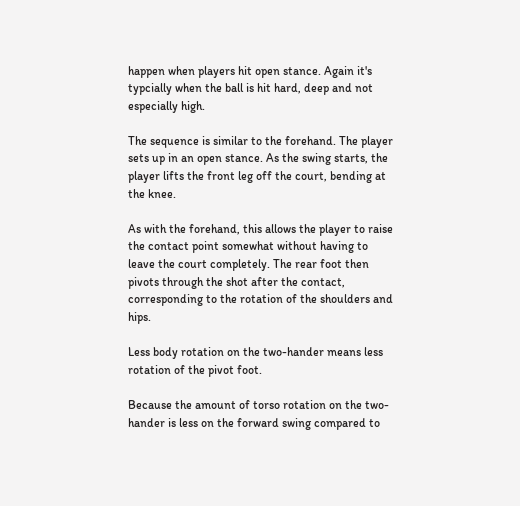happen when players hit open stance. Again it's typcially when the ball is hit hard, deep and not especially high.

The sequence is similar to the forehand. The player sets up in an open stance. As the swing starts, the player lifts the front leg off the court, bending at the knee.

As with the forehand, this allows the player to raise the contact point somewhat without having to leave the court completely. The rear foot then pivots through the shot after the contact, corresponding to the rotation of the shoulders and hips.

Less body rotation on the two-hander means less rotation of the pivot foot.

Because the amount of torso rotation on the two-hander is less on the forward swing compared to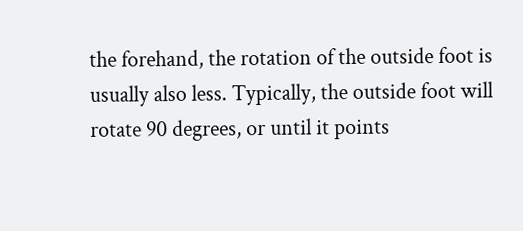the forehand, the rotation of the outside foot is usually also less. Typically, the outside foot will rotate 90 degrees, or until it points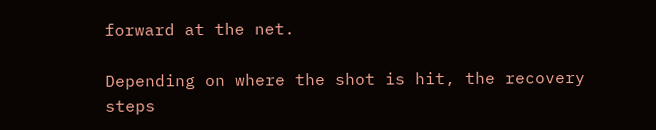forward at the net.

Depending on where the shot is hit, the recovery steps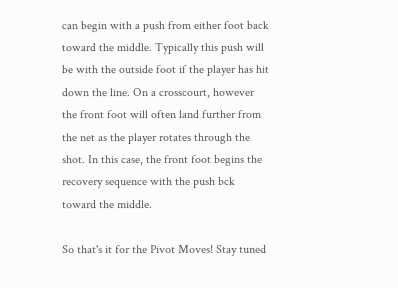can begin with a push from either foot back toward the middle. Typically this push will be with the outside foot if the player has hit down the line. On a crosscourt, however the front foot will often land further from the net as the player rotates through the shot. In this case, the front foot begins the recovery sequence with the push bck toward the middle.

So that's it for the Pivot Moves! Stay tuned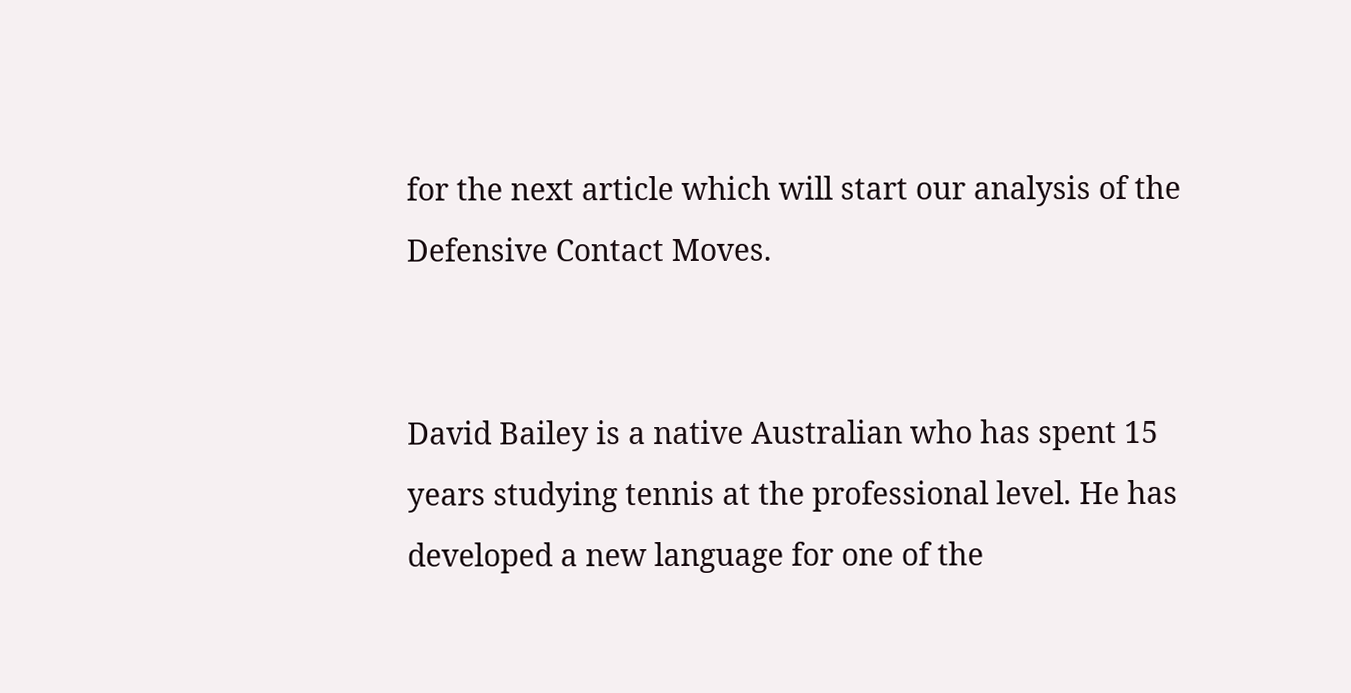for the next article which will start our analysis of the Defensive Contact Moves.


David Bailey is a native Australian who has spent 15 years studying tennis at the professional level. He has developed a new language for one of the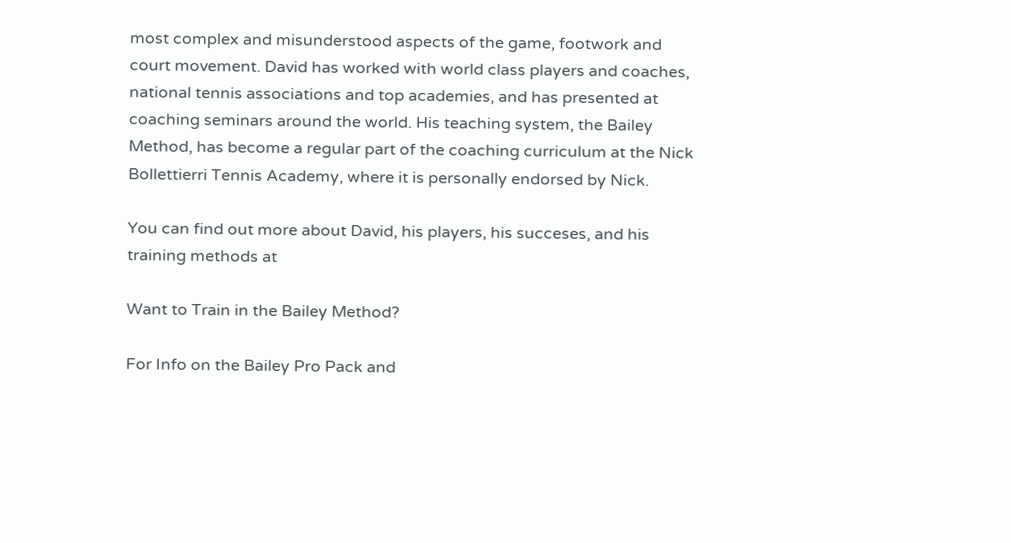most complex and misunderstood aspects of the game, footwork and court movement. David has worked with world class players and coaches, national tennis associations and top academies, and has presented at coaching seminars around the world. His teaching system, the Bailey Method, has become a regular part of the coaching curriculum at the Nick Bollettierri Tennis Academy, where it is personally endorsed by Nick.

You can find out more about David, his players, his succeses, and his training methods at

Want to Train in the Bailey Method?

For Info on the Bailey Pro Pack and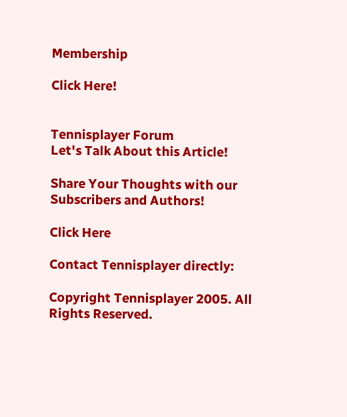Membership

Click Here!


Tennisplayer Forum
Let's Talk About this Article!

Share Your Thoughts with our Subscribers and Authors!

Click Here

Contact Tennisplayer directly:

Copyright Tennisplayer 2005. All Rights Reserved.